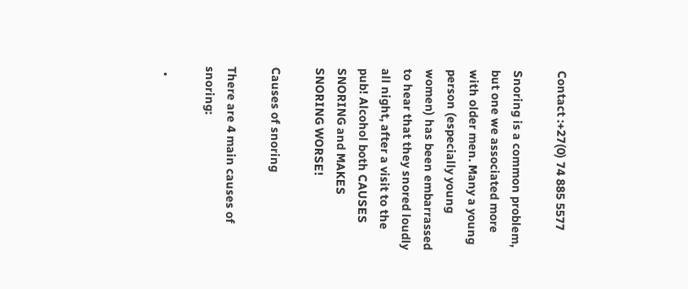Contact :+27(0) 74 885 5577

Snoring is a common problem, but one we associated more with older men. Many a young person (especially young women) has been embarrassed to hear that they snored loudly all night, after a visit to the pub! Alcohol both CAUSES SNORING and MAKES SNORING WORSE!

Causes of snoring

There are 4 main causes of snoring:

  •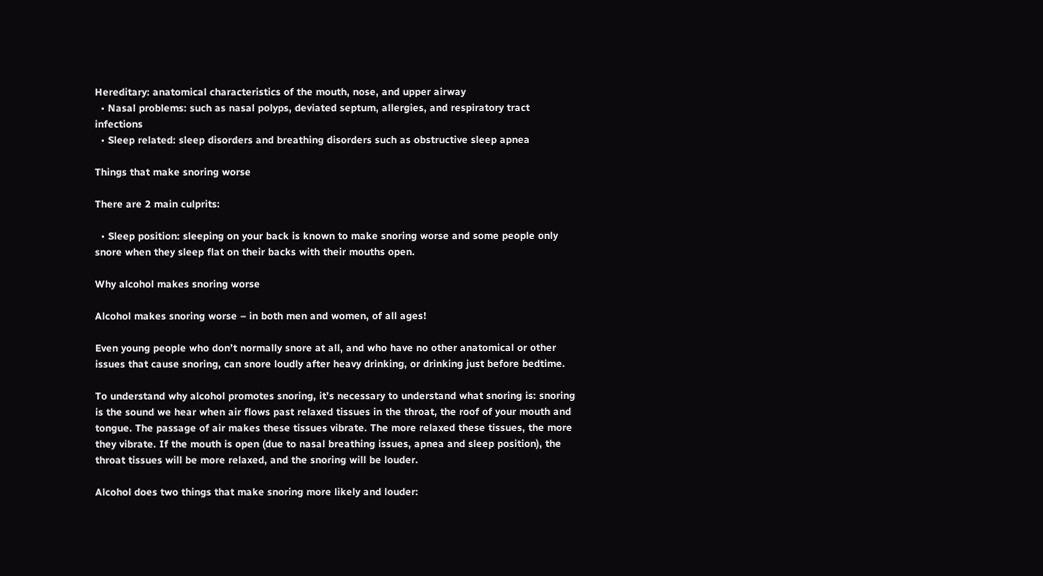Hereditary: anatomical characteristics of the mouth, nose, and upper airway
  • Nasal problems: such as nasal polyps, deviated septum, allergies, and respiratory tract infections
  • Sleep related: sleep disorders and breathing disorders such as obstructive sleep apnea

Things that make snoring worse

There are 2 main culprits:

  • Sleep position: sleeping on your back is known to make snoring worse and some people only snore when they sleep flat on their backs with their mouths open.

Why alcohol makes snoring worse

Alcohol makes snoring worse – in both men and women, of all ages!

Even young people who don’t normally snore at all, and who have no other anatomical or other issues that cause snoring, can snore loudly after heavy drinking, or drinking just before bedtime.

To understand why alcohol promotes snoring, it’s necessary to understand what snoring is: snoring is the sound we hear when air flows past relaxed tissues in the throat, the roof of your mouth and tongue. The passage of air makes these tissues vibrate. The more relaxed these tissues, the more they vibrate. If the mouth is open (due to nasal breathing issues, apnea and sleep position), the throat tissues will be more relaxed, and the snoring will be louder.

Alcohol does two things that make snoring more likely and louder: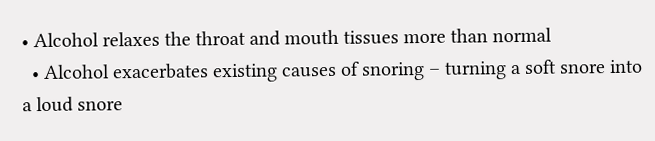• Alcohol relaxes the throat and mouth tissues more than normal
  • Alcohol exacerbates existing causes of snoring – turning a soft snore into a loud snore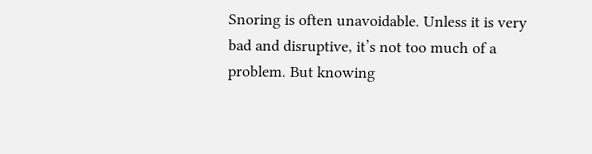Snoring is often unavoidable. Unless it is very bad and disruptive, it’s not too much of a problem. But knowing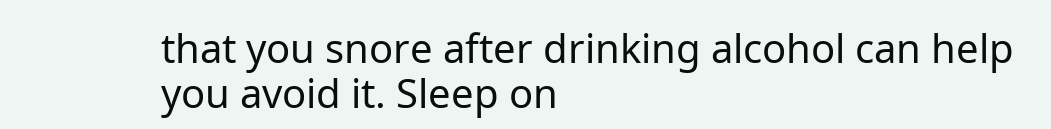that you snore after drinking alcohol can help you avoid it. Sleep on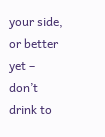your side, or better yet – don’t drink to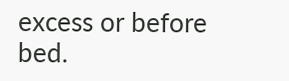excess or before bed.